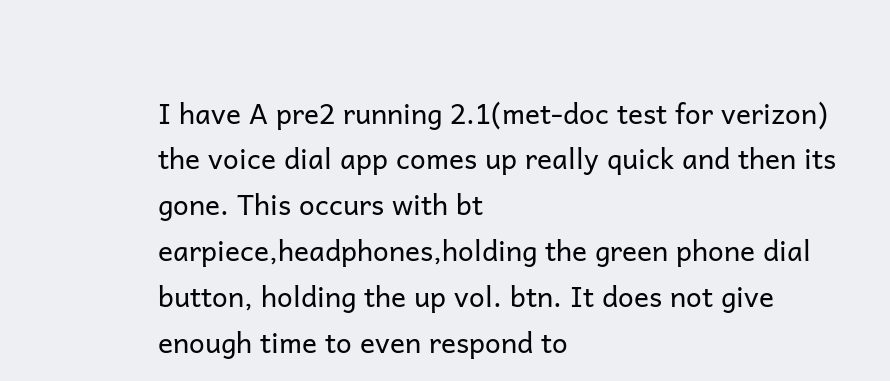I have A pre2 running 2.1(met-doc test for verizon) the voice dial app comes up really quick and then its gone. This occurs with bt earpiece,headphones,holding the green phone dial button, holding the up vol. btn. It does not give enough time to even respond to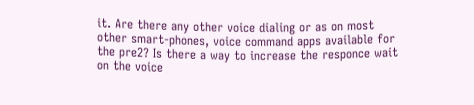it. Are there any other voice dialing or as on most other smart-phones, voice command apps available for the pre2? Is there a way to increase the responce wait on the voice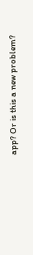app? Or is this a new problem?